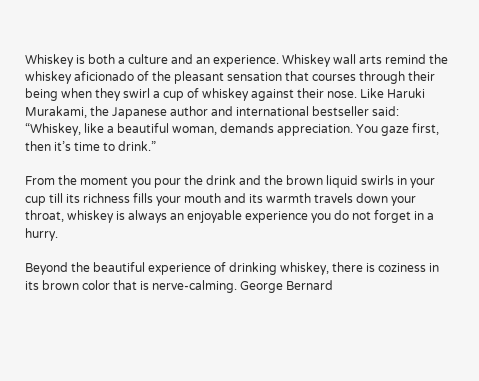Whiskey is both a culture and an experience. Whiskey wall arts remind the whiskey aficionado of the pleasant sensation that courses through their being when they swirl a cup of whiskey against their nose. Like Haruki Murakami, the Japanese author and international bestseller said: “Whiskey, like a beautiful woman, demands appreciation. You gaze first, then it’s time to drink.”

From the moment you pour the drink and the brown liquid swirls in your cup till its richness fills your mouth and its warmth travels down your throat, whiskey is always an enjoyable experience you do not forget in a hurry.

Beyond the beautiful experience of drinking whiskey, there is coziness in its brown color that is nerve-calming. George Bernard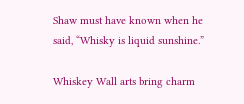Shaw must have known when he said, “Whisky is liquid sunshine.”

Whiskey Wall arts bring charm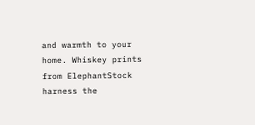and warmth to your home. Whiskey prints from ElephantStock harness the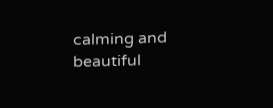calming and beautiful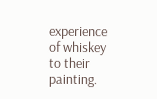experience of whiskey to their painting.